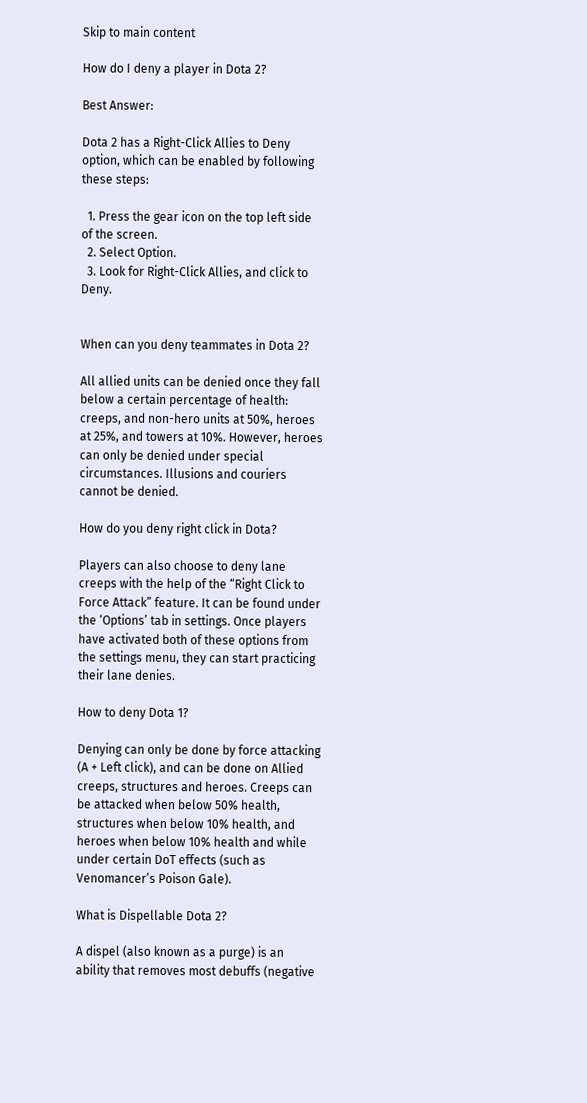Skip to main content

How do I deny a player in Dota 2?

Best Answer:

Dota 2 has a Right-Click Allies to Deny option, which can be enabled by following these steps:

  1. Press the gear icon on the top left side of the screen.
  2. Select Option.
  3. Look for Right-Click Allies, and click to Deny.


When can you deny teammates in Dota 2?

All allied units can be denied once they fall below a certain percentage of health: creeps, and non-hero units at 50%, heroes at 25%, and towers at 10%. However, heroes can only be denied under special circumstances. Illusions and couriers cannot be denied.

How do you deny right click in Dota?

Players can also choose to deny lane creeps with the help of the “Right Click to Force Attack” feature. It can be found under the ‘Options’ tab in settings. Once players have activated both of these options from the settings menu, they can start practicing their lane denies.

How to deny Dota 1?

Denying can only be done by force attacking (A + Left click), and can be done on Allied creeps, structures and heroes. Creeps can be attacked when below 50% health, structures when below 10% health, and heroes when below 10% health and while under certain DoT effects (such as Venomancer’s Poison Gale).

What is Dispellable Dota 2?

A dispel (also known as a purge) is an ability that removes most debuffs (negative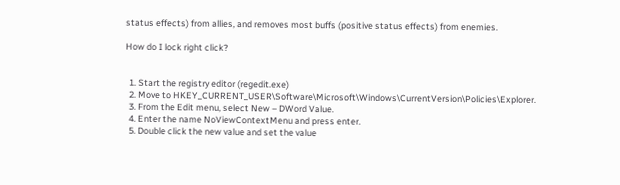status effects) from allies, and removes most buffs (positive status effects) from enemies.

How do I lock right click?


  1. Start the registry editor (regedit.exe)
  2. Move to HKEY_CURRENT_USER\Software\Microsoft\Windows\CurrentVersion\Policies\Explorer.
  3. From the Edit menu, select New – DWord Value.
  4. Enter the name NoViewContextMenu and press enter.
  5. Double click the new value and set the value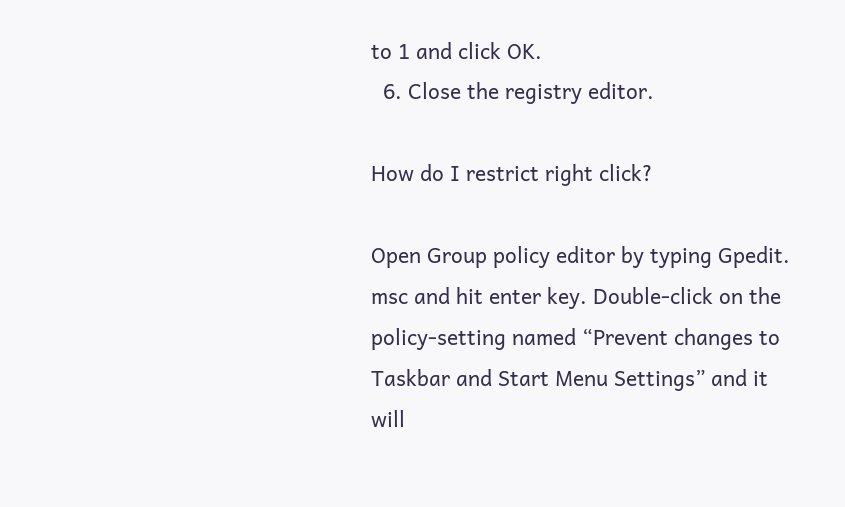to 1 and click OK.
  6. Close the registry editor.

How do I restrict right click?

Open Group policy editor by typing Gpedit. msc and hit enter key. Double-click on the policy-setting named “Prevent changes to Taskbar and Start Menu Settings” and it will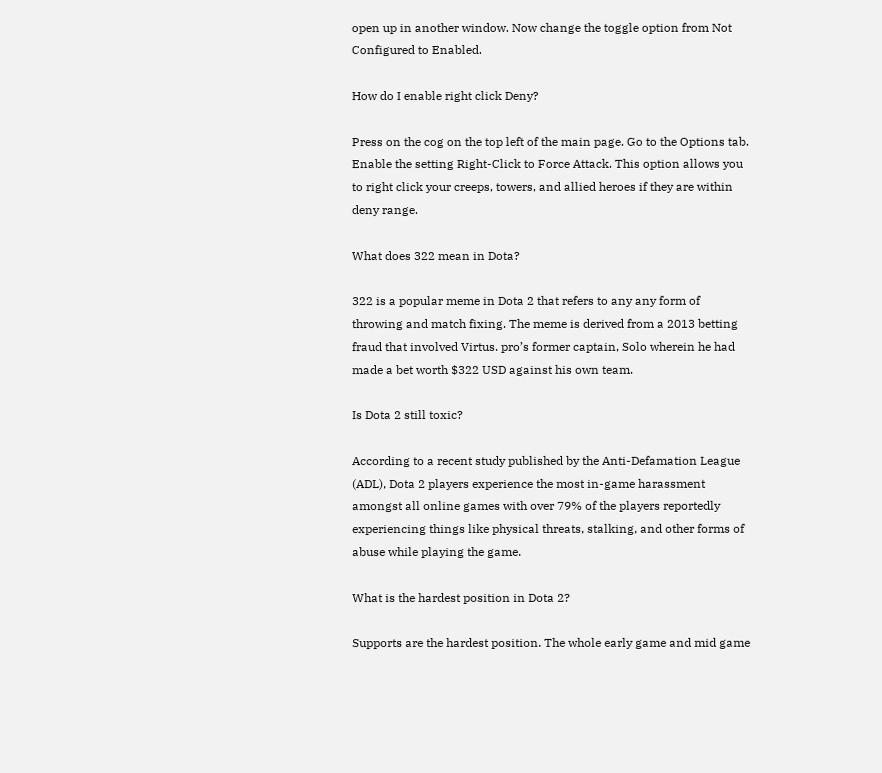open up in another window. Now change the toggle option from Not Configured to Enabled.

How do I enable right click Deny?

Press on the cog on the top left of the main page. Go to the Options tab. Enable the setting Right-Click to Force Attack. This option allows you to right click your creeps, towers, and allied heroes if they are within deny range.

What does 322 mean in Dota?

322 is a popular meme in Dota 2 that refers to any any form of throwing and match fixing. The meme is derived from a 2013 betting fraud that involved Virtus. pro’s former captain, Solo wherein he had made a bet worth $322 USD against his own team.

Is Dota 2 still toxic?

According to a recent study published by the Anti-Defamation League (ADL), Dota 2 players experience the most in-game harassment amongst all online games with over 79% of the players reportedly experiencing things like physical threats, stalking, and other forms of abuse while playing the game.

What is the hardest position in Dota 2?

Supports are the hardest position. The whole early game and mid game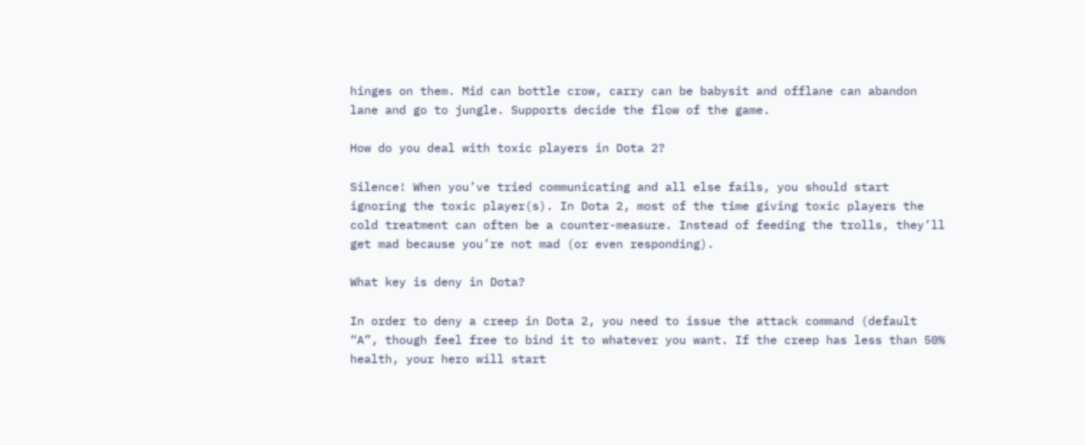hinges on them. Mid can bottle crow, carry can be babysit and offlane can abandon lane and go to jungle. Supports decide the flow of the game.

How do you deal with toxic players in Dota 2?

Silence! When you’ve tried communicating and all else fails, you should start ignoring the toxic player(s). In Dota 2, most of the time giving toxic players the cold treatment can often be a counter-measure. Instead of feeding the trolls, they’ll get mad because you’re not mad (or even responding).

What key is deny in Dota?

In order to deny a creep in Dota 2, you need to issue the attack command (default “A”, though feel free to bind it to whatever you want. If the creep has less than 50% health, your hero will start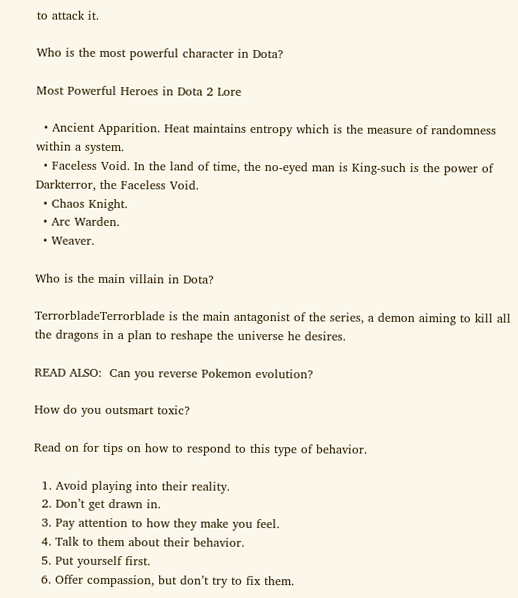to attack it.

Who is the most powerful character in Dota?

Most Powerful Heroes in Dota 2 Lore

  • Ancient Apparition. Heat maintains entropy which is the measure of randomness within a system.
  • Faceless Void. In the land of time, the no-eyed man is King-such is the power of Darkterror, the Faceless Void.
  • Chaos Knight.
  • Arc Warden.
  • Weaver.

Who is the main villain in Dota?

TerrorbladeTerrorblade is the main antagonist of the series, a demon aiming to kill all the dragons in a plan to reshape the universe he desires.

READ ALSO:  Can you reverse Pokemon evolution?

How do you outsmart toxic?

Read on for tips on how to respond to this type of behavior.

  1. Avoid playing into their reality.
  2. Don’t get drawn in.
  3. Pay attention to how they make you feel.
  4. Talk to them about their behavior.
  5. Put yourself first.
  6. Offer compassion, but don’t try to fix them.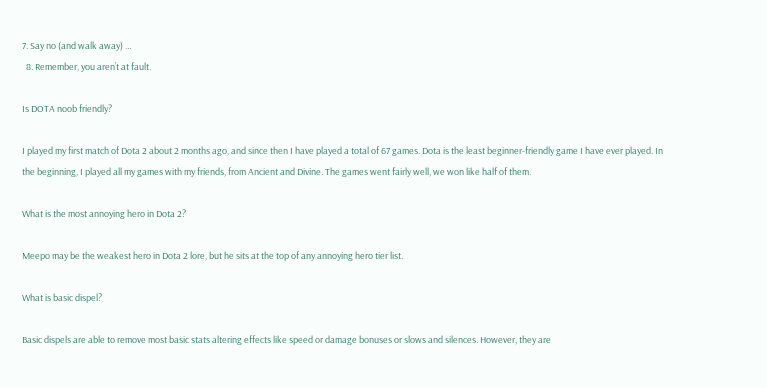7. Say no (and walk away) …
  8. Remember, you aren’t at fault.

Is DOTA noob friendly?

I played my first match of Dota 2 about 2 months ago, and since then I have played a total of 67 games. Dota is the least beginner-friendly game I have ever played. In the beginning, I played all my games with my friends, from Ancient and Divine. The games went fairly well, we won like half of them.

What is the most annoying hero in Dota 2?

Meepo may be the weakest hero in Dota 2 lore, but he sits at the top of any annoying hero tier list.

What is basic dispel?

Basic dispels are able to remove most basic stats altering effects like speed or damage bonuses or slows and silences. However, they are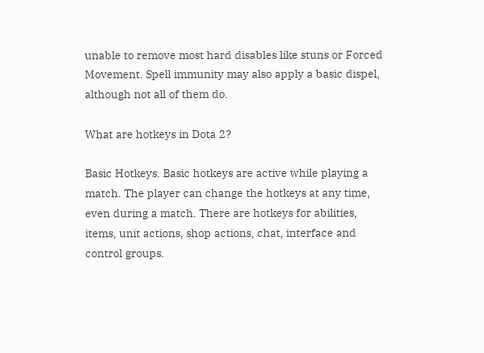unable to remove most hard disables like stuns or Forced Movement. Spell immunity may also apply a basic dispel, although not all of them do.

What are hotkeys in Dota 2?

Basic Hotkeys. Basic hotkeys are active while playing a match. The player can change the hotkeys at any time, even during a match. There are hotkeys for abilities, items, unit actions, shop actions, chat, interface and control groups.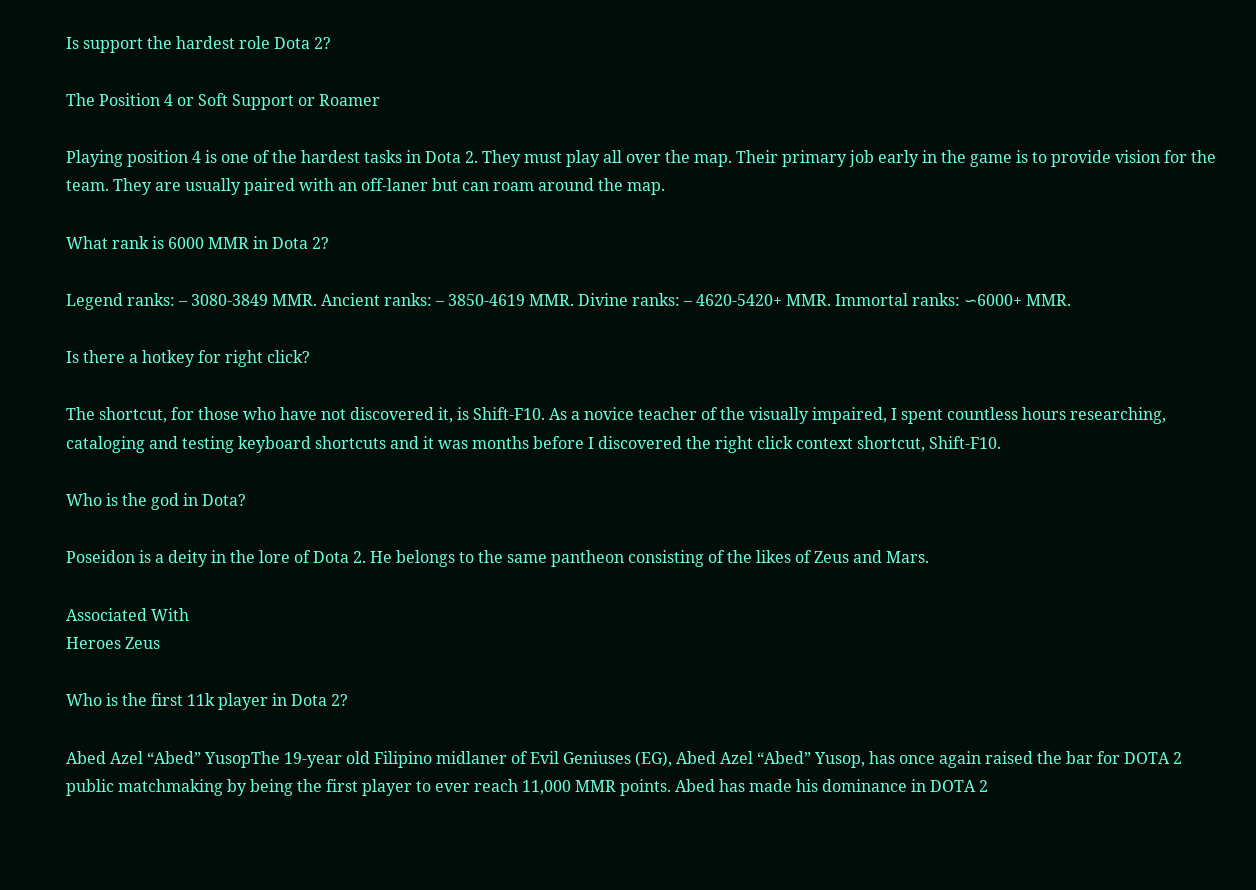Is support the hardest role Dota 2?

The Position 4 or Soft Support or Roamer

Playing position 4 is one of the hardest tasks in Dota 2. They must play all over the map. Their primary job early in the game is to provide vision for the team. They are usually paired with an off-laner but can roam around the map.

What rank is 6000 MMR in Dota 2?

Legend ranks: – 3080-3849 MMR. Ancient ranks: – 3850-4619 MMR. Divine ranks: – 4620-5420+ MMR. Immortal ranks: ∽6000+ MMR.

Is there a hotkey for right click?

The shortcut, for those who have not discovered it, is Shift-F10. As a novice teacher of the visually impaired, I spent countless hours researching, cataloging and testing keyboard shortcuts and it was months before I discovered the right click context shortcut, Shift-F10.

Who is the god in Dota?

Poseidon is a deity in the lore of Dota 2. He belongs to the same pantheon consisting of the likes of Zeus and Mars.

Associated With
Heroes Zeus

Who is the first 11k player in Dota 2?

Abed Azel “Abed” YusopThe 19-year old Filipino midlaner of Evil Geniuses (EG), Abed Azel “Abed” Yusop, has once again raised the bar for DOTA 2 public matchmaking by being the first player to ever reach 11,000 MMR points. Abed has made his dominance in DOTA 2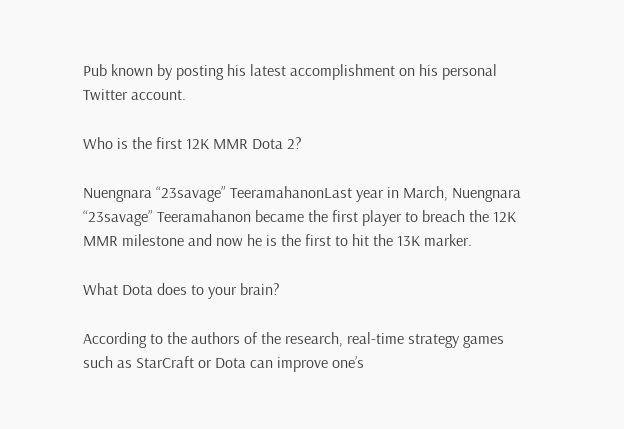Pub known by posting his latest accomplishment on his personal Twitter account.

Who is the first 12K MMR Dota 2?

Nuengnara “23savage” TeeramahanonLast year in March, Nuengnara “23savage” Teeramahanon became the first player to breach the 12K MMR milestone and now he is the first to hit the 13K marker.

What Dota does to your brain?

According to the authors of the research, real-time strategy games such as StarCraft or Dota can improve one’s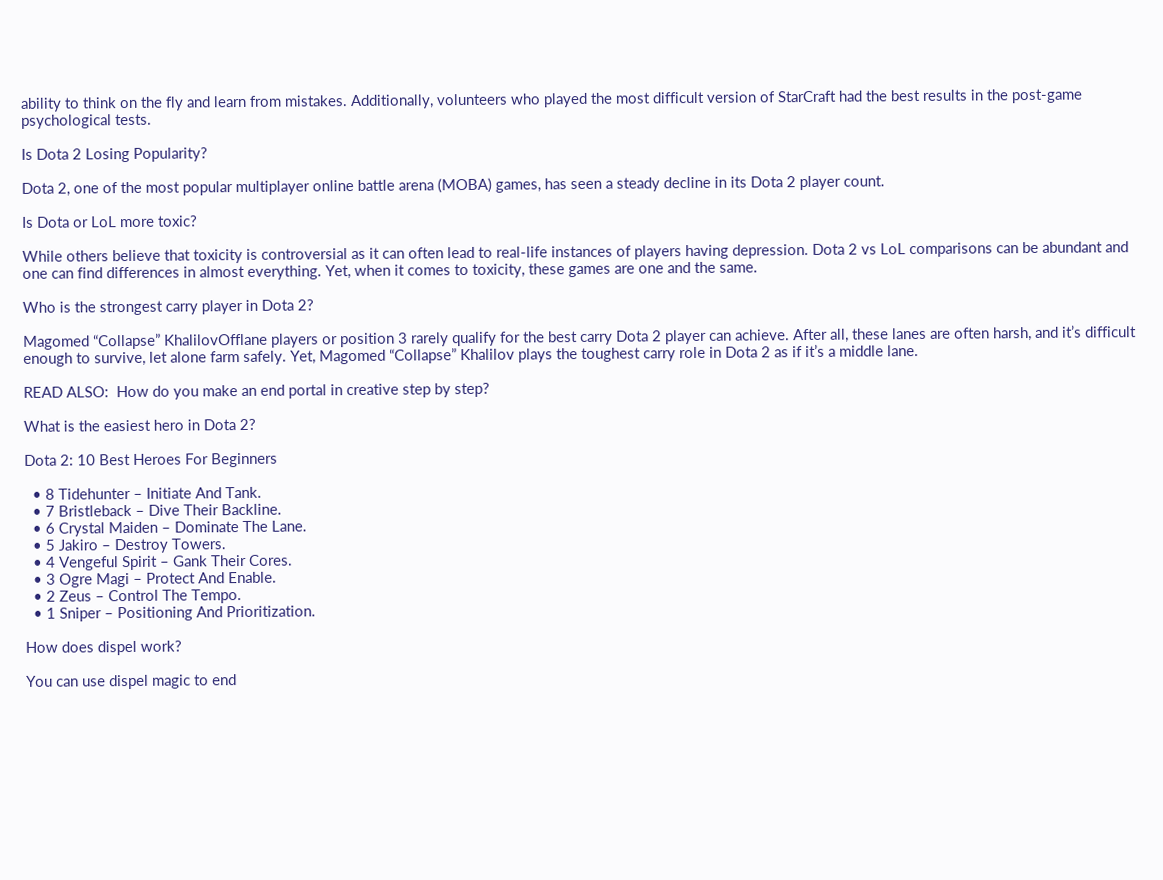ability to think on the fly and learn from mistakes. Additionally, volunteers who played the most difficult version of StarCraft had the best results in the post-game psychological tests.

Is Dota 2 Losing Popularity?

Dota 2, one of the most popular multiplayer online battle arena (MOBA) games, has seen a steady decline in its Dota 2 player count.

Is Dota or LoL more toxic?

While others believe that toxicity is controversial as it can often lead to real-life instances of players having depression. Dota 2 vs LoL comparisons can be abundant and one can find differences in almost everything. Yet, when it comes to toxicity, these games are one and the same.

Who is the strongest carry player in Dota 2?

Magomed “Collapse” KhalilovOfflane players or position 3 rarely qualify for the best carry Dota 2 player can achieve. After all, these lanes are often harsh, and it’s difficult enough to survive, let alone farm safely. Yet, Magomed “Collapse” Khalilov plays the toughest carry role in Dota 2 as if it’s a middle lane.

READ ALSO:  How do you make an end portal in creative step by step?

What is the easiest hero in Dota 2?

Dota 2: 10 Best Heroes For Beginners

  • 8 Tidehunter – Initiate And Tank.
  • 7 Bristleback – Dive Their Backline.
  • 6 Crystal Maiden – Dominate The Lane.
  • 5 Jakiro – Destroy Towers.
  • 4 Vengeful Spirit – Gank Their Cores.
  • 3 Ogre Magi – Protect And Enable.
  • 2 Zeus – Control The Tempo.
  • 1 Sniper – Positioning And Prioritization.

How does dispel work?

You can use dispel magic to end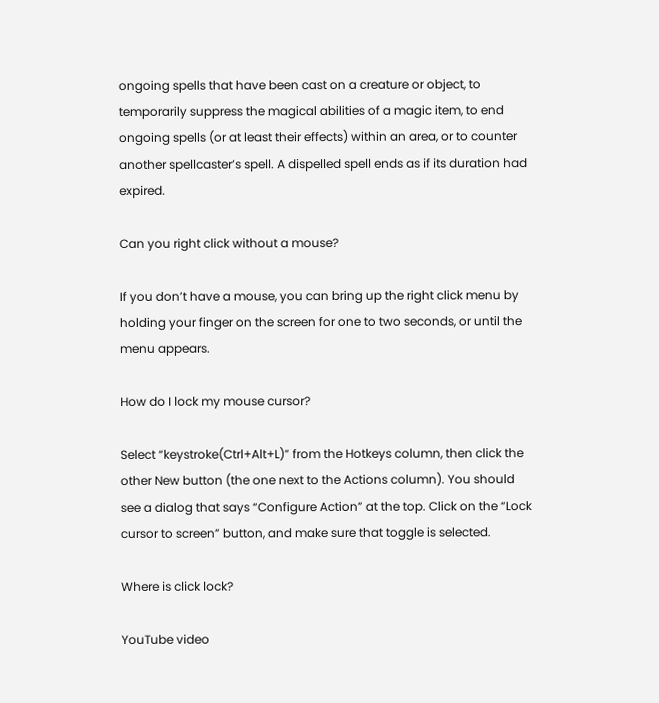ongoing spells that have been cast on a creature or object, to temporarily suppress the magical abilities of a magic item, to end ongoing spells (or at least their effects) within an area, or to counter another spellcaster’s spell. A dispelled spell ends as if its duration had expired.

Can you right click without a mouse?

If you don’t have a mouse, you can bring up the right click menu by holding your finger on the screen for one to two seconds, or until the menu appears.

How do I lock my mouse cursor?

Select “keystroke(Ctrl+Alt+L)” from the Hotkeys column, then click the other New button (the one next to the Actions column). You should see a dialog that says “Configure Action” at the top. Click on the “Lock cursor to screen” button, and make sure that toggle is selected.

Where is click lock?

YouTube video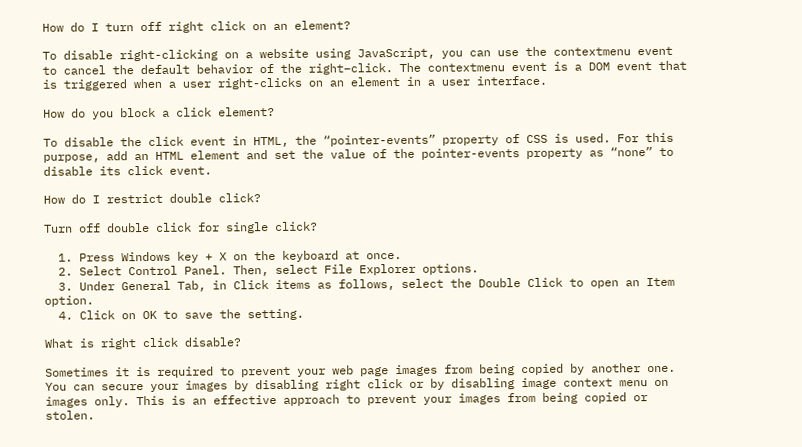How do I turn off right click on an element?

To disable right-clicking on a website using JavaScript, you can use the contextmenu event to cancel the default behavior of the right−click. The contextmenu event is a DOM event that is triggered when a user right-clicks on an element in a user interface.

How do you block a click element?

To disable the click event in HTML, the “pointer-events” property of CSS is used. For this purpose, add an HTML element and set the value of the pointer-events property as “none” to disable its click event.

How do I restrict double click?

Turn off double click for single click?

  1. Press Windows key + X on the keyboard at once.
  2. Select Control Panel. Then, select File Explorer options.
  3. Under General Tab, in Click items as follows, select the Double Click to open an Item option.
  4. Click on OK to save the setting.

What is right click disable?

Sometimes it is required to prevent your web page images from being copied by another one. You can secure your images by disabling right click or by disabling image context menu on images only. This is an effective approach to prevent your images from being copied or stolen.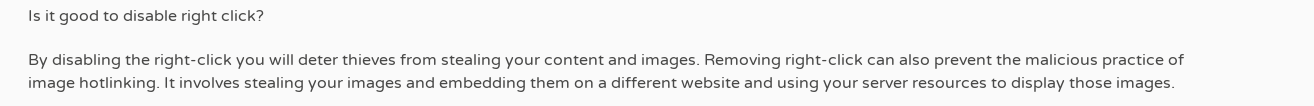Is it good to disable right click?

By disabling the right-click you will deter thieves from stealing your content and images. Removing right-click can also prevent the malicious practice of image hotlinking. It involves stealing your images and embedding them on a different website and using your server resources to display those images.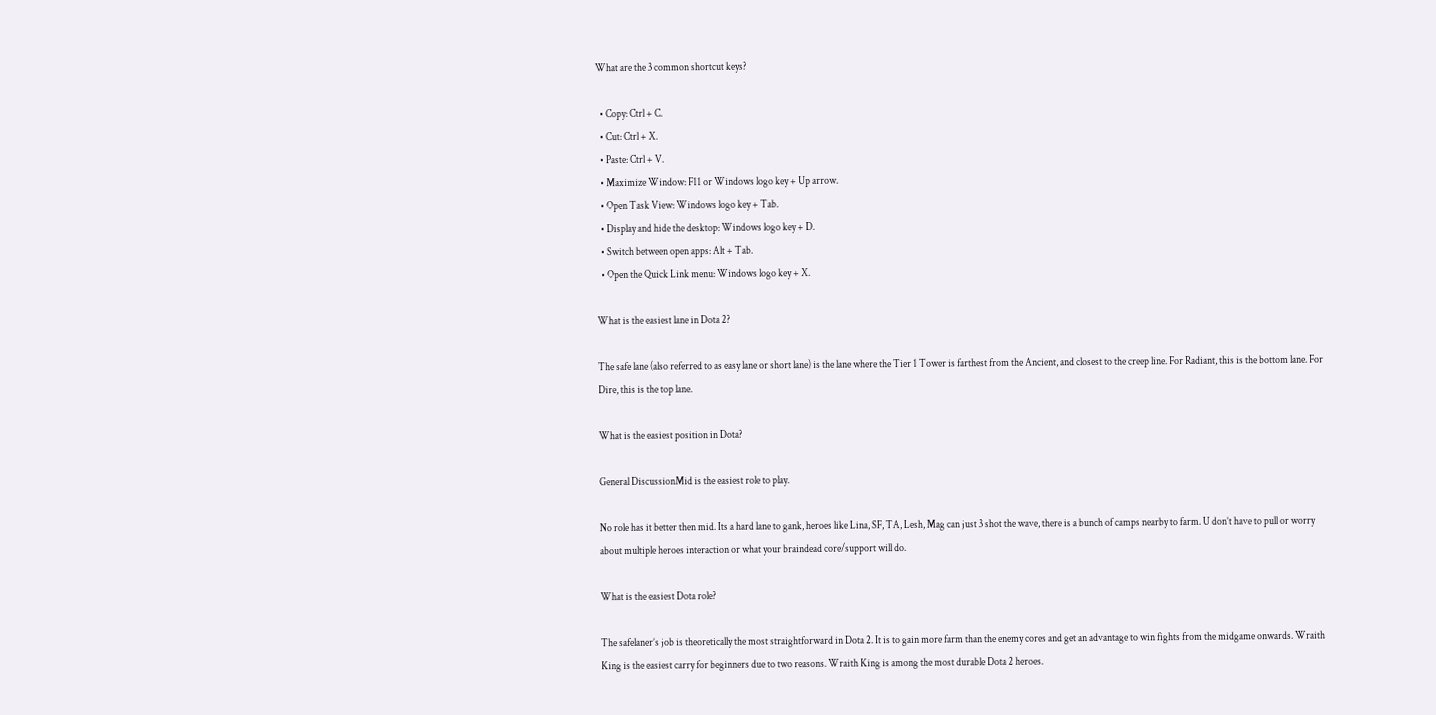What are the 3 common shortcut keys?

  • Copy: Ctrl + C.
  • Cut: Ctrl + X.
  • Paste: Ctrl + V.
  • Maximize Window: F11 or Windows logo key + Up arrow.
  • Open Task View: Windows logo key + Tab.
  • Display and hide the desktop: Windows logo key + D.
  • Switch between open apps: Alt + Tab.
  • Open the Quick Link menu: Windows logo key + X.

What is the easiest lane in Dota 2?

The safe lane (also referred to as easy lane or short lane) is the lane where the Tier 1 Tower is farthest from the Ancient, and closest to the creep line. For Radiant, this is the bottom lane. For Dire, this is the top lane.

What is the easiest position in Dota?

General DiscussionMid is the easiest role to play.

No role has it better then mid. Its a hard lane to gank, heroes like Lina, SF, TA, Lesh, Mag can just 3 shot the wave, there is a bunch of camps nearby to farm. U don’t have to pull or worry about multiple heroes interaction or what your braindead core/support will do.

What is the easiest Dota role?

The safelaner’s job is theoretically the most straightforward in Dota 2. It is to gain more farm than the enemy cores and get an advantage to win fights from the midgame onwards. Wraith King is the easiest carry for beginners due to two reasons. Wraith King is among the most durable Dota 2 heroes.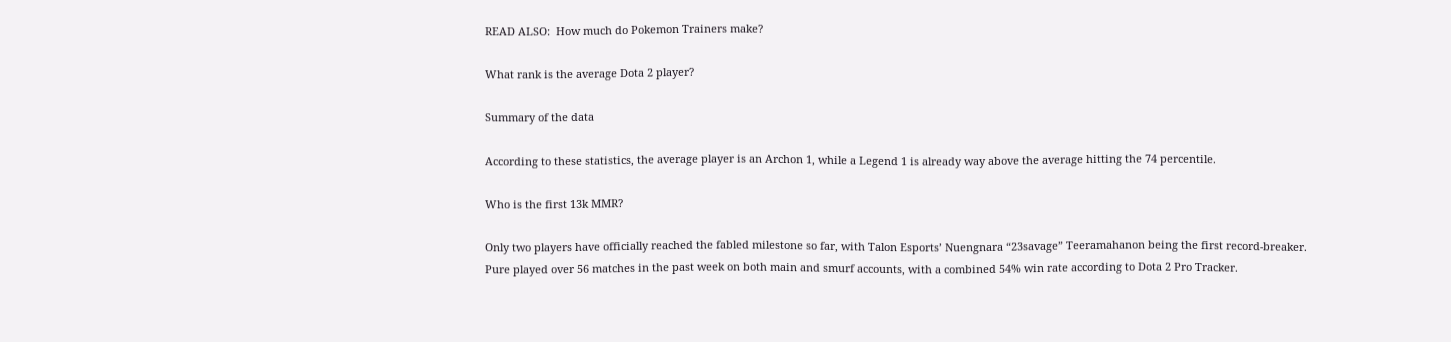READ ALSO:  How much do Pokemon Trainers make?

What rank is the average Dota 2 player?

Summary of the data

According to these statistics, the average player is an Archon 1, while a Legend 1 is already way above the average hitting the 74 percentile.

Who is the first 13k MMR?

Only two players have officially reached the fabled milestone so far, with Talon Esports’ Nuengnara “23savage” Teeramahanon being the first record-breaker. Pure played over 56 matches in the past week on both main and smurf accounts, with a combined 54% win rate according to Dota 2 Pro Tracker.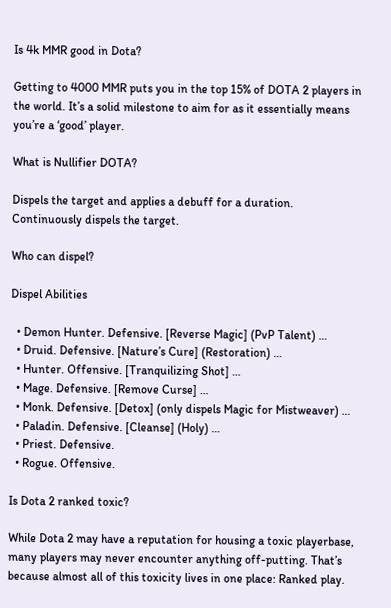Is 4k MMR good in Dota?

Getting to 4000 MMR puts you in the top 15% of DOTA 2 players in the world. It’s a solid milestone to aim for as it essentially means you’re a ‘good’ player.

What is Nullifier DOTA?

Dispels the target and applies a debuff for a duration. Continuously dispels the target.

Who can dispel?

Dispel Abilities

  • Demon Hunter. Defensive. [Reverse Magic] (PvP Talent) …
  • Druid. Defensive. [Nature’s Cure] (Restoration) …
  • Hunter. Offensive. [Tranquilizing Shot] …
  • Mage. Defensive. [Remove Curse] …
  • Monk. Defensive. [Detox] (only dispels Magic for Mistweaver) …
  • Paladin. Defensive. [Cleanse] (Holy) …
  • Priest. Defensive.
  • Rogue. Offensive.

Is Dota 2 ranked toxic?

While Dota 2 may have a reputation for housing a toxic playerbase, many players may never encounter anything off-putting. That’s because almost all of this toxicity lives in one place: Ranked play.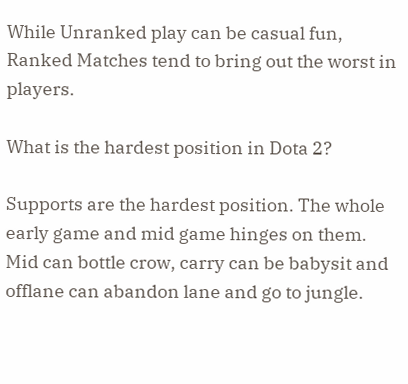While Unranked play can be casual fun, Ranked Matches tend to bring out the worst in players.

What is the hardest position in Dota 2?

Supports are the hardest position. The whole early game and mid game hinges on them. Mid can bottle crow, carry can be babysit and offlane can abandon lane and go to jungle.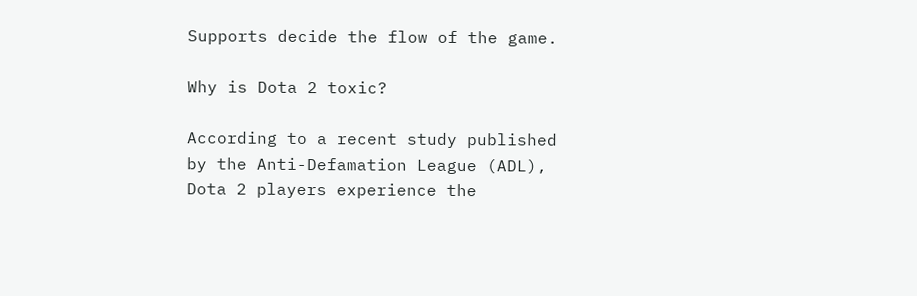Supports decide the flow of the game.

Why is Dota 2 toxic?

According to a recent study published by the Anti-Defamation League (ADL), Dota 2 players experience the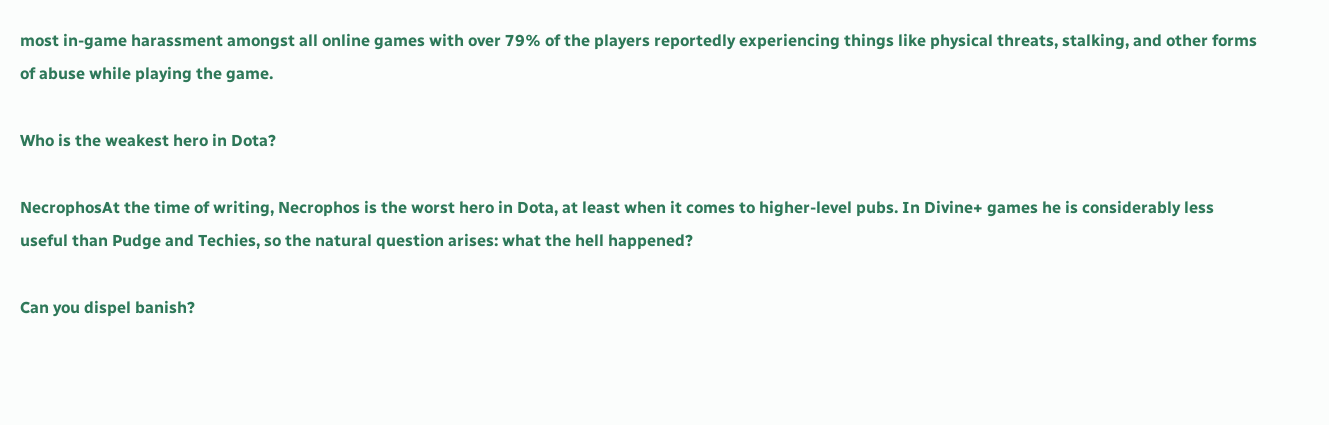most in-game harassment amongst all online games with over 79% of the players reportedly experiencing things like physical threats, stalking, and other forms of abuse while playing the game.

Who is the weakest hero in Dota?

NecrophosAt the time of writing, Necrophos is the worst hero in Dota, at least when it comes to higher-level pubs. In Divine+ games he is considerably less useful than Pudge and Techies, so the natural question arises: what the hell happened?

Can you dispel banish?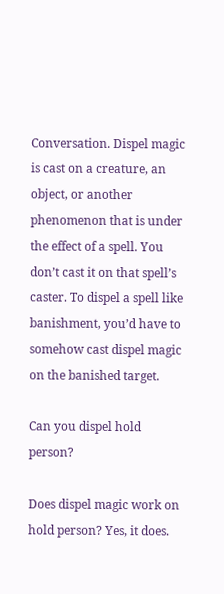Conversation. Dispel magic is cast on a creature, an object, or another phenomenon that is under the effect of a spell. You don’t cast it on that spell’s caster. To dispel a spell like banishment, you’d have to somehow cast dispel magic on the banished target.

Can you dispel hold person?

Does dispel magic work on hold person? Yes, it does.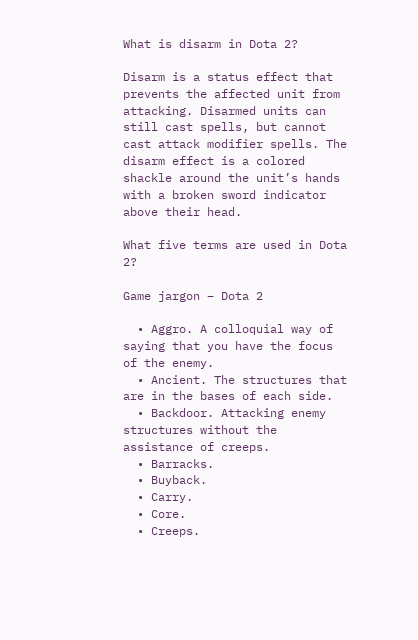What is disarm in Dota 2?

Disarm is a status effect that prevents the affected unit from attacking. Disarmed units can still cast spells, but cannot cast attack modifier spells. The disarm effect is a colored shackle around the unit’s hands with a broken sword indicator above their head.

What five terms are used in Dota 2?

Game jargon – Dota 2

  • Aggro. A colloquial way of saying that you have the focus of the enemy.
  • Ancient. The structures that are in the bases of each side.
  • Backdoor. Attacking enemy structures without the assistance of creeps.
  • Barracks.
  • Buyback.
  • Carry.
  • Core.
  • Creeps.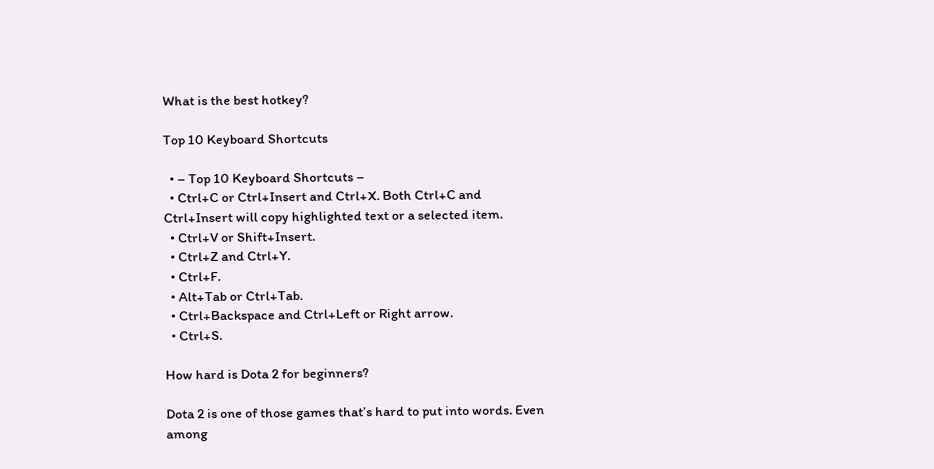What is the best hotkey?

Top 10 Keyboard Shortcuts

  • – Top 10 Keyboard Shortcuts –
  • Ctrl+C or Ctrl+Insert and Ctrl+X. Both Ctrl+C and Ctrl+Insert will copy highlighted text or a selected item.
  • Ctrl+V or Shift+Insert.
  • Ctrl+Z and Ctrl+Y.
  • Ctrl+F.
  • Alt+Tab or Ctrl+Tab.
  • Ctrl+Backspace and Ctrl+Left or Right arrow.
  • Ctrl+S.

How hard is Dota 2 for beginners?

Dota 2 is one of those games that’s hard to put into words. Even among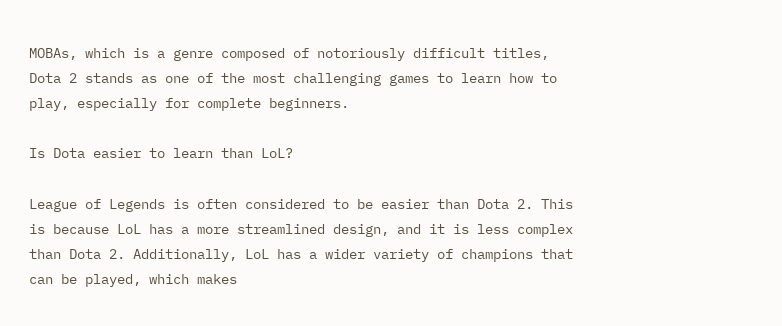MOBAs, which is a genre composed of notoriously difficult titles, Dota 2 stands as one of the most challenging games to learn how to play, especially for complete beginners.

Is Dota easier to learn than LoL?

League of Legends is often considered to be easier than Dota 2. This is because LoL has a more streamlined design, and it is less complex than Dota 2. Additionally, LoL has a wider variety of champions that can be played, which makes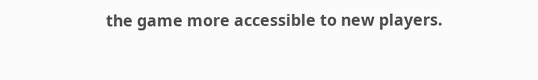the game more accessible to new players.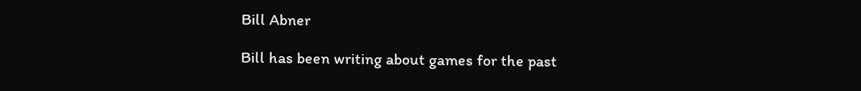Bill Abner

Bill has been writing about games for the past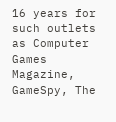16 years for such outlets as Computer Games Magazine, GameSpy, The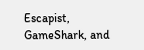Escapist, GameShark, and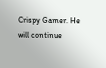Crispy Gamer. He will continue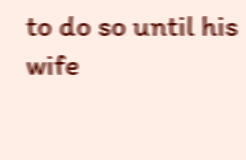to do so until his wife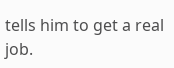tells him to get a real job.